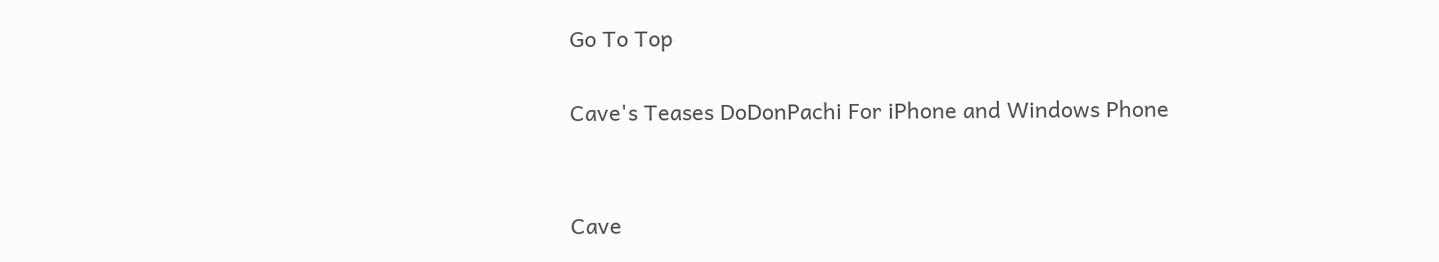Go To Top

Cave's Teases DoDonPachi For iPhone and Windows Phone


Cave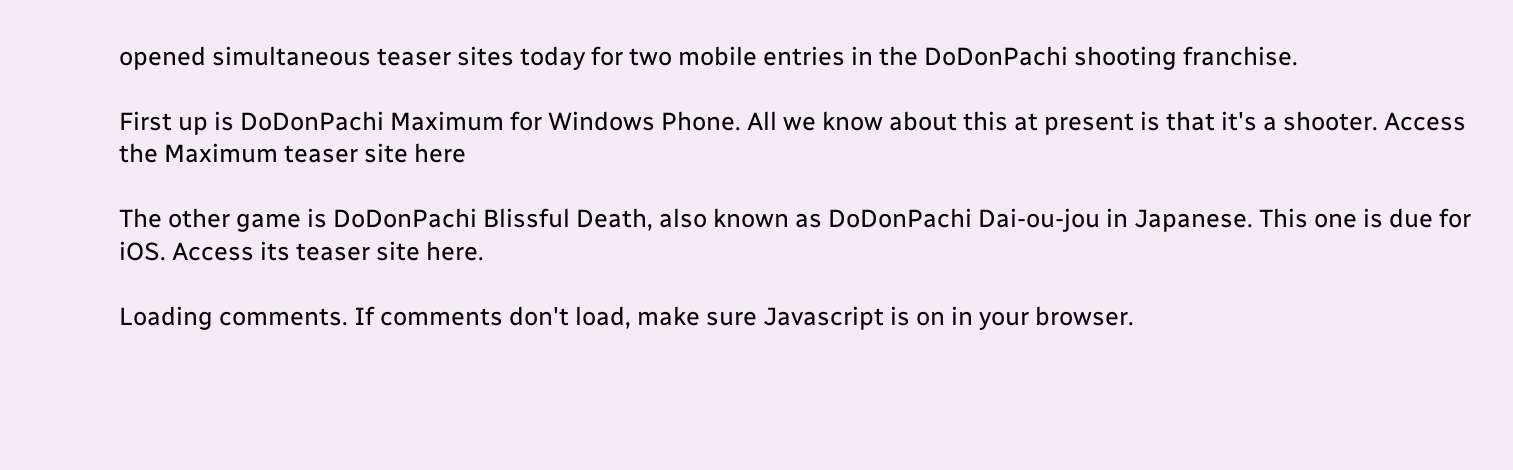opened simultaneous teaser sites today for two mobile entries in the DoDonPachi shooting franchise.

First up is DoDonPachi Maximum for Windows Phone. All we know about this at present is that it's a shooter. Access the Maximum teaser site here

The other game is DoDonPachi Blissful Death, also known as DoDonPachi Dai-ou-jou in Japanese. This one is due for iOS. Access its teaser site here.

Loading comments. If comments don't load, make sure Javascript is on in your browser.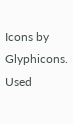Icons by Glyphicons. Used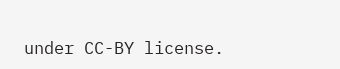under CC-BY license.